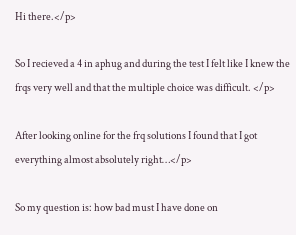Hi there.</p>

So I recieved a 4 in aphug and during the test I felt like I knew the frqs very well and that the multiple choice was difficult. </p>

After looking online for the frq solutions I found that I got everything almost absolutely right…</p>

So my question is: how bad must I have done on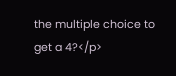the multiple choice to get a 4?</p>